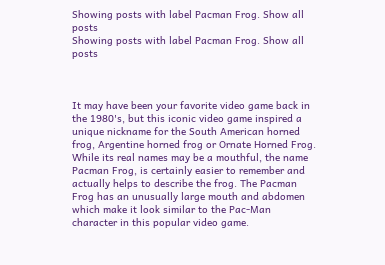Showing posts with label Pacman Frog. Show all posts
Showing posts with label Pacman Frog. Show all posts



It may have been your favorite video game back in the 1980's, but this iconic video game inspired a unique nickname for the South American horned frog, Argentine horned frog or Ornate Horned Frog. While its real names may be a mouthful, the name Pacman Frog, is certainly easier to remember and actually helps to describe the frog. The Pacman Frog has an unusually large mouth and abdomen which make it look similar to the Pac-Man character in this popular video game.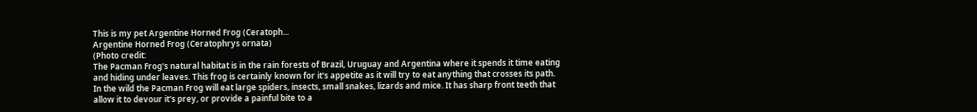This is my pet Argentine Horned Frog (Ceratoph...
Argentine Horned Frog (Ceratophrys ornata)
(Photo credit:
The Pacman Frog's natural habitat is in the rain forests of Brazil, Uruguay and Argentina where it spends it time eating and hiding under leaves. This frog is certainly known for it's appetite as it will try to eat anything that crosses its path. In the wild the Pacman Frog will eat large spiders, insects, small snakes, lizards and mice. It has sharp front teeth that allow it to devour it's prey, or provide a painful bite to a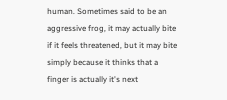human. Sometimes said to be an aggressive frog, it may actually bite if it feels threatened, but it may bite simply because it thinks that a finger is actually it's next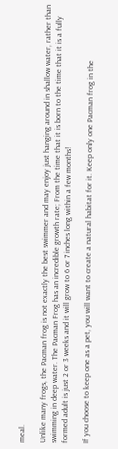meal.

Unlike many frogs, the Pacman frog is not exactly the best swimmer and may enjoy just hanging around in shallow water, rather than swimming in deep water. The Pacman Frog has an incredible growth rate; From the time that it is born to the time that it is a fully formed adult is just 2 or 3 weeks and it will grow to 6 or 7 inches long within a few months!

If you choose to keep one as a pet, you will want to create a natural habitat for it. Keep only one Pacman frog in the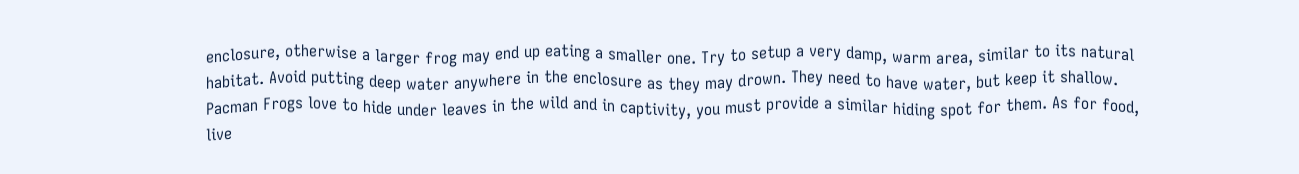enclosure, otherwise a larger frog may end up eating a smaller one. Try to setup a very damp, warm area, similar to its natural habitat. Avoid putting deep water anywhere in the enclosure as they may drown. They need to have water, but keep it shallow. Pacman Frogs love to hide under leaves in the wild and in captivity, you must provide a similar hiding spot for them. As for food, live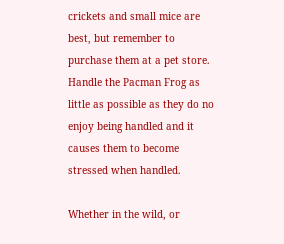crickets and small mice are best, but remember to purchase them at a pet store. Handle the Pacman Frog as little as possible as they do no enjoy being handled and it causes them to become stressed when handled.

Whether in the wild, or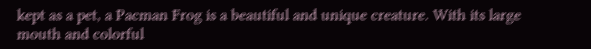kept as a pet, a Pacman Frog is a beautiful and unique creature. With its large mouth and colorful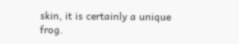skin, it is certainly a unique frog.